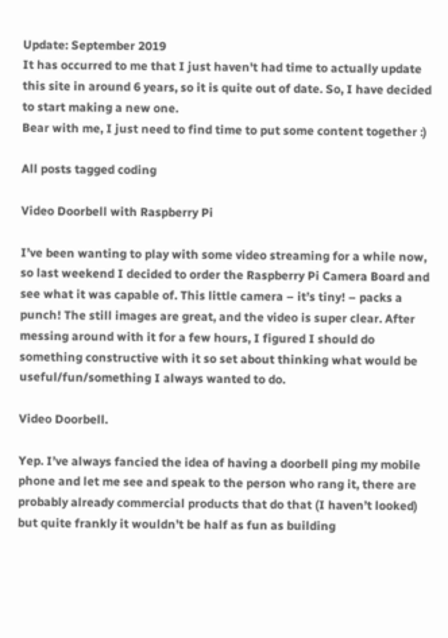Update: September 2019
It has occurred to me that I just haven't had time to actually update this site in around 6 years, so it is quite out of date. So, I have decided to start making a new one.
Bear with me, I just need to find time to put some content together :)

All posts tagged coding

Video Doorbell with Raspberry Pi

I’ve been wanting to play with some video streaming for a while now, so last weekend I decided to order the Raspberry Pi Camera Board and see what it was capable of. This little camera – it’s tiny! – packs a punch! The still images are great, and the video is super clear. After messing around with it for a few hours, I figured I should do something constructive with it so set about thinking what would be useful/fun/something I always wanted to do.

Video Doorbell.

Yep. I’ve always fancied the idea of having a doorbell ping my mobile phone and let me see and speak to the person who rang it, there are probably already commercial products that do that (I haven’t looked) but quite frankly it wouldn’t be half as fun as building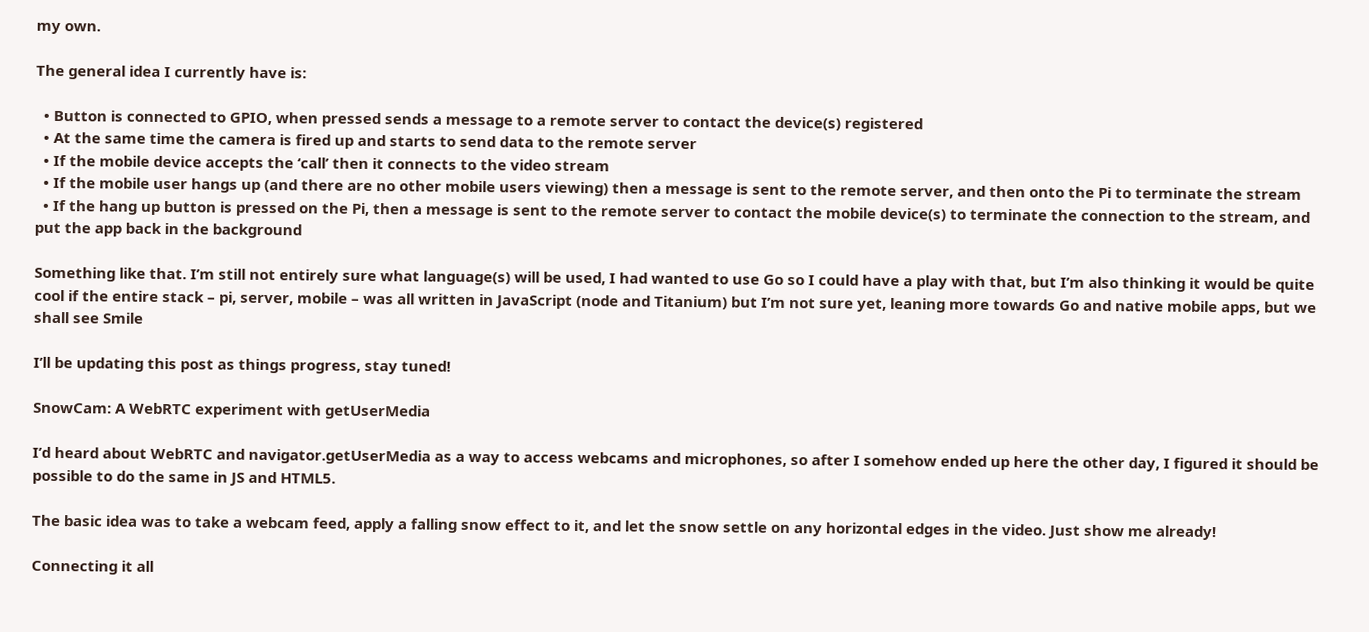my own.

The general idea I currently have is:

  • Button is connected to GPIO, when pressed sends a message to a remote server to contact the device(s) registered
  • At the same time the camera is fired up and starts to send data to the remote server
  • If the mobile device accepts the ‘call’ then it connects to the video stream
  • If the mobile user hangs up (and there are no other mobile users viewing) then a message is sent to the remote server, and then onto the Pi to terminate the stream
  • If the hang up button is pressed on the Pi, then a message is sent to the remote server to contact the mobile device(s) to terminate the connection to the stream, and put the app back in the background

Something like that. I’m still not entirely sure what language(s) will be used, I had wanted to use Go so I could have a play with that, but I’m also thinking it would be quite cool if the entire stack – pi, server, mobile – was all written in JavaScript (node and Titanium) but I’m not sure yet, leaning more towards Go and native mobile apps, but we shall see Smile

I’ll be updating this post as things progress, stay tuned!

SnowCam: A WebRTC experiment with getUserMedia

I’d heard about WebRTC and navigator.getUserMedia as a way to access webcams and microphones, so after I somehow ended up here the other day, I figured it should be possible to do the same in JS and HTML5.

The basic idea was to take a webcam feed, apply a falling snow effect to it, and let the snow settle on any horizontal edges in the video. Just show me already!

Connecting it all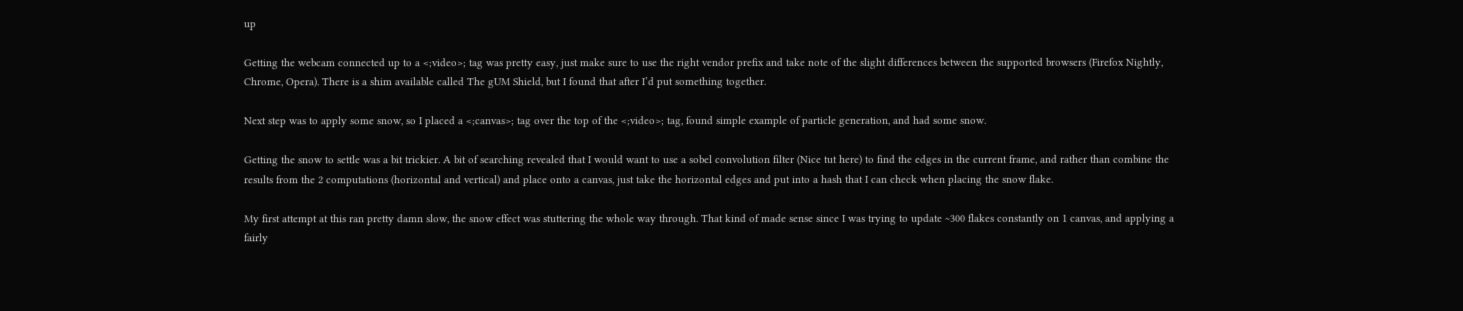up

Getting the webcam connected up to a <;video>; tag was pretty easy, just make sure to use the right vendor prefix and take note of the slight differences between the supported browsers (Firefox Nightly, Chrome, Opera). There is a shim available called The gUM Shield, but I found that after I’d put something together.

Next step was to apply some snow, so I placed a <;canvas>; tag over the top of the <;video>; tag, found simple example of particle generation, and had some snow.

Getting the snow to settle was a bit trickier. A bit of searching revealed that I would want to use a sobel convolution filter (Nice tut here) to find the edges in the current frame, and rather than combine the results from the 2 computations (horizontal and vertical) and place onto a canvas, just take the horizontal edges and put into a hash that I can check when placing the snow flake.

My first attempt at this ran pretty damn slow, the snow effect was stuttering the whole way through. That kind of made sense since I was trying to update ~300 flakes constantly on 1 canvas, and applying a fairly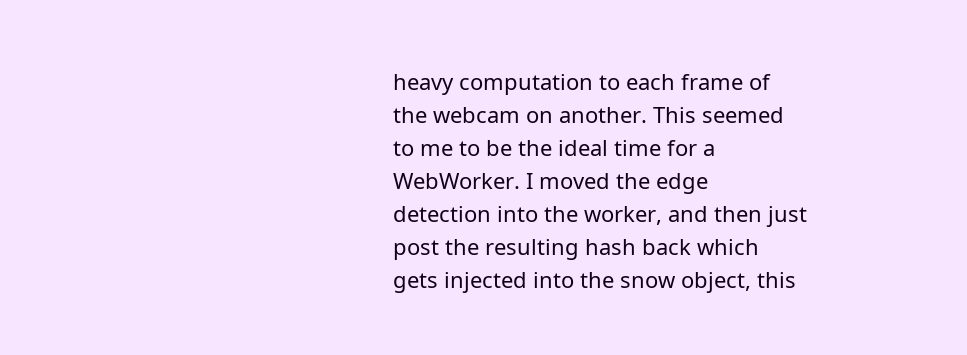heavy computation to each frame of the webcam on another. This seemed to me to be the ideal time for a WebWorker. I moved the edge detection into the worker, and then just post the resulting hash back which gets injected into the snow object, this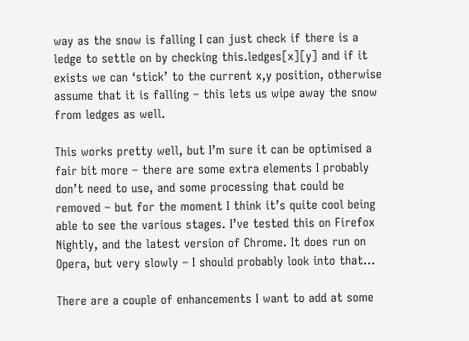way as the snow is falling I can just check if there is a ledge to settle on by checking this.ledges[x][y] and if it exists we can ‘stick’ to the current x,y position, otherwise assume that it is falling – this lets us wipe away the snow from ledges as well.

This works pretty well, but I’m sure it can be optimised a fair bit more – there are some extra elements I probably don’t need to use, and some processing that could be removed – but for the moment I think it’s quite cool being able to see the various stages. I’ve tested this on Firefox Nightly, and the latest version of Chrome. It does run on Opera, but very slowly – I should probably look into that…

There are a couple of enhancements I want to add at some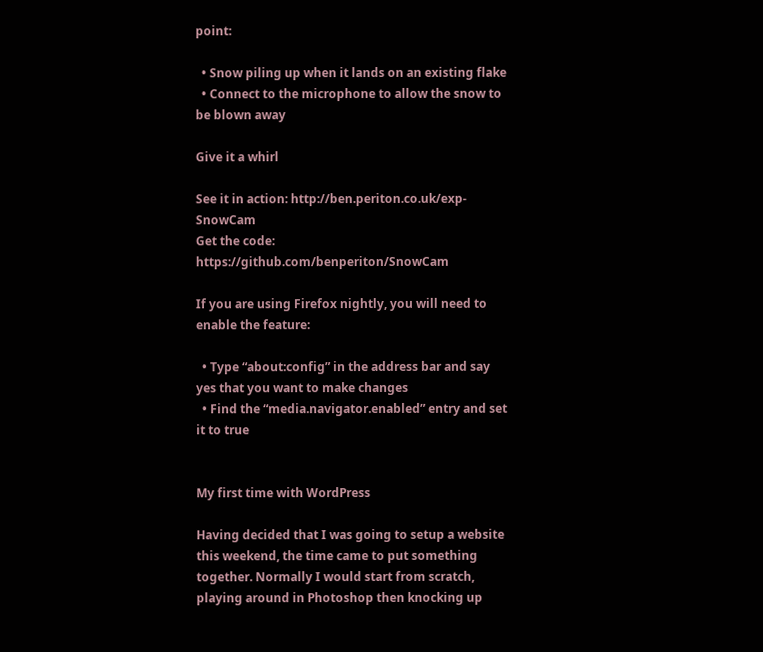point:

  • Snow piling up when it lands on an existing flake
  • Connect to the microphone to allow the snow to be blown away

Give it a whirl

See it in action: http://ben.periton.co.uk/exp-SnowCam
Get the code: https://github.com/benperiton/SnowCam

If you are using Firefox nightly, you will need to enable the feature:

  • Type “about:config” in the address bar and say yes that you want to make changes
  • Find the “media.navigator.enabled” entry and set it to true


My first time with WordPress

Having decided that I was going to setup a website this weekend, the time came to put something together. Normally I would start from scratch, playing around in Photoshop then knocking up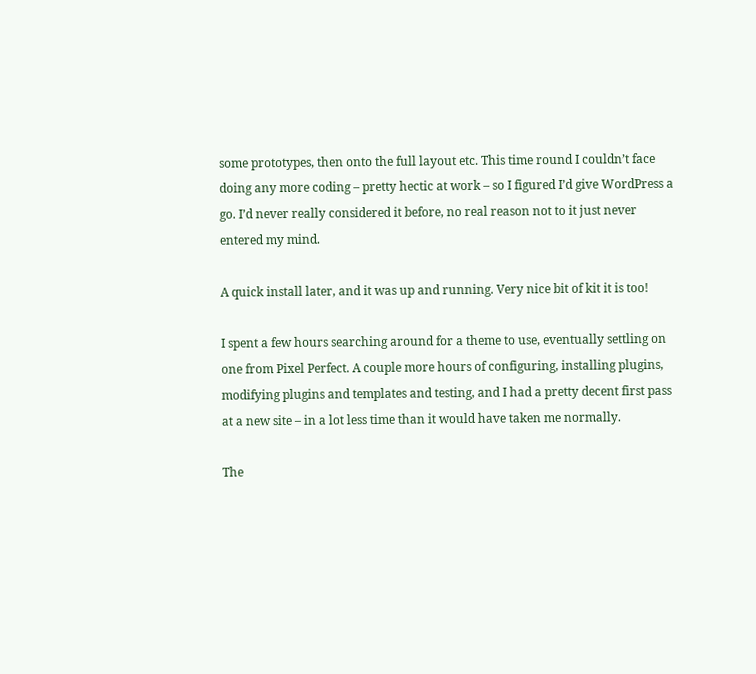some prototypes, then onto the full layout etc. This time round I couldn’t face doing any more coding – pretty hectic at work – so I figured I’d give WordPress a go. I’d never really considered it before, no real reason not to it just never entered my mind.

A quick install later, and it was up and running. Very nice bit of kit it is too!

I spent a few hours searching around for a theme to use, eventually settling on one from Pixel Perfect. A couple more hours of configuring, installing plugins, modifying plugins and templates and testing, and I had a pretty decent first pass at a new site – in a lot less time than it would have taken me normally.

The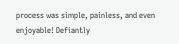process was simple, painless, and even enjoyable! Defiantly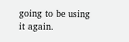going to be using it again.